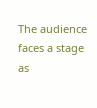The audience faces a stage as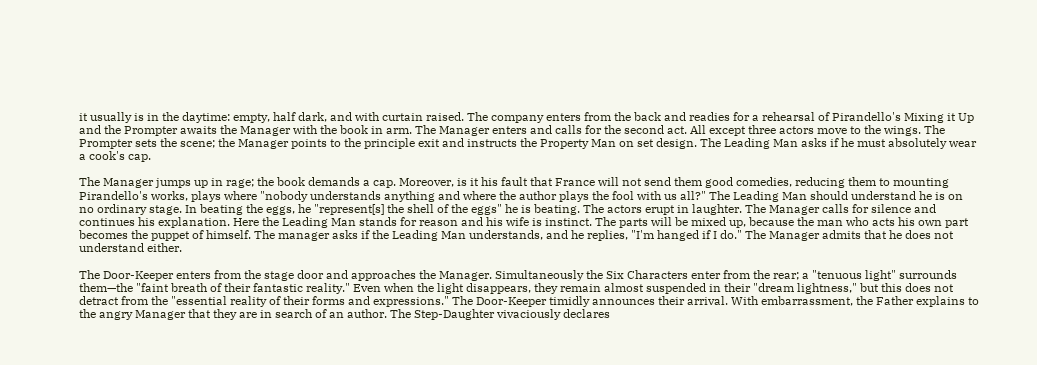it usually is in the daytime: empty, half dark, and with curtain raised. The company enters from the back and readies for a rehearsal of Pirandello's Mixing it Up and the Prompter awaits the Manager with the book in arm. The Manager enters and calls for the second act. All except three actors move to the wings. The Prompter sets the scene; the Manager points to the principle exit and instructs the Property Man on set design. The Leading Man asks if he must absolutely wear a cook's cap.

The Manager jumps up in rage; the book demands a cap. Moreover, is it his fault that France will not send them good comedies, reducing them to mounting Pirandello's works, plays where "nobody understands anything and where the author plays the fool with us all?" The Leading Man should understand he is on no ordinary stage. In beating the eggs, he "represent[s] the shell of the eggs" he is beating. The actors erupt in laughter. The Manager calls for silence and continues his explanation. Here the Leading Man stands for reason and his wife is instinct. The parts will be mixed up, because the man who acts his own part becomes the puppet of himself. The manager asks if the Leading Man understands, and he replies, "I'm hanged if I do." The Manager admits that he does not understand either.

The Door-Keeper enters from the stage door and approaches the Manager. Simultaneously the Six Characters enter from the rear; a "tenuous light" surrounds them—the "faint breath of their fantastic reality." Even when the light disappears, they remain almost suspended in their "dream lightness," but this does not detract from the "essential reality of their forms and expressions." The Door-Keeper timidly announces their arrival. With embarrassment, the Father explains to the angry Manager that they are in search of an author. The Step-Daughter vivaciously declares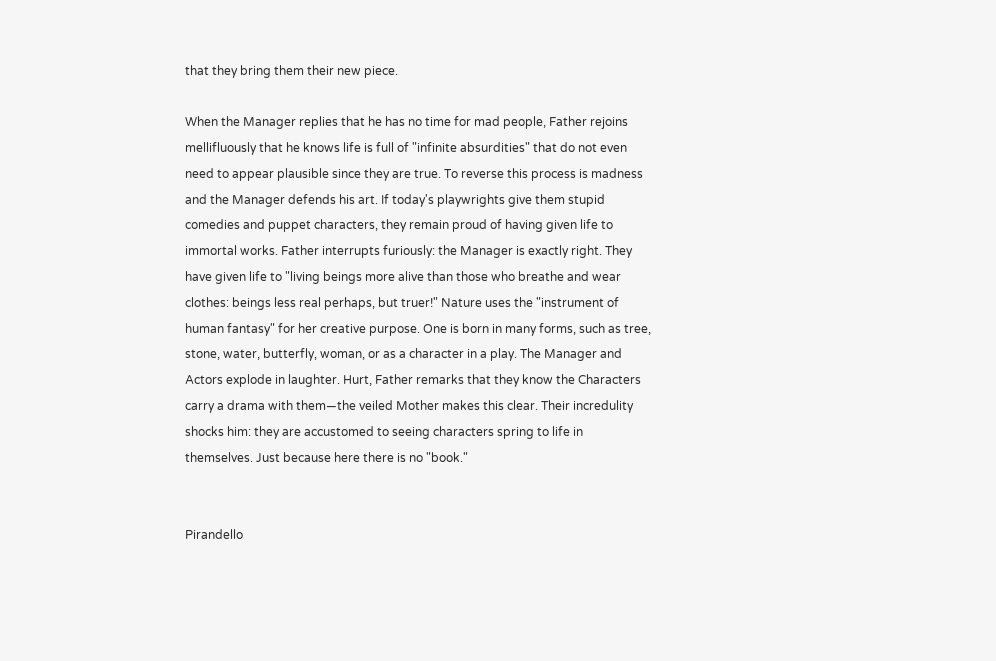that they bring them their new piece.

When the Manager replies that he has no time for mad people, Father rejoins mellifluously that he knows life is full of "infinite absurdities" that do not even need to appear plausible since they are true. To reverse this process is madness and the Manager defends his art. If today's playwrights give them stupid comedies and puppet characters, they remain proud of having given life to immortal works. Father interrupts furiously: the Manager is exactly right. They have given life to "living beings more alive than those who breathe and wear clothes: beings less real perhaps, but truer!" Nature uses the "instrument of human fantasy" for her creative purpose. One is born in many forms, such as tree, stone, water, butterfly, woman, or as a character in a play. The Manager and Actors explode in laughter. Hurt, Father remarks that they know the Characters carry a drama with them—the veiled Mother makes this clear. Their incredulity shocks him: they are accustomed to seeing characters spring to life in themselves. Just because here there is no "book."


Pirandello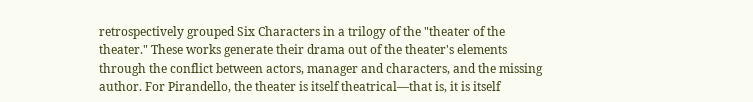retrospectively grouped Six Characters in a trilogy of the "theater of the theater." These works generate their drama out of the theater's elements through the conflict between actors, manager and characters, and the missing author. For Pirandello, the theater is itself theatrical—that is, it is itself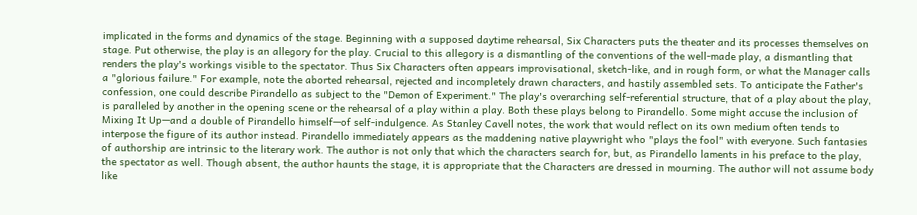implicated in the forms and dynamics of the stage. Beginning with a supposed daytime rehearsal, Six Characters puts the theater and its processes themselves on stage. Put otherwise, the play is an allegory for the play. Crucial to this allegory is a dismantling of the conventions of the well-made play, a dismantling that renders the play's workings visible to the spectator. Thus Six Characters often appears improvisational, sketch-like, and in rough form, or what the Manager calls a "glorious failure." For example, note the aborted rehearsal, rejected and incompletely drawn characters, and hastily assembled sets. To anticipate the Father's confession, one could describe Pirandello as subject to the "Demon of Experiment." The play's overarching self-referential structure, that of a play about the play, is paralleled by another in the opening scene or the rehearsal of a play within a play. Both these plays belong to Pirandello. Some might accuse the inclusion of Mixing It Up—and a double of Pirandello himself—of self-indulgence. As Stanley Cavell notes, the work that would reflect on its own medium often tends to interpose the figure of its author instead. Pirandello immediately appears as the maddening native playwright who "plays the fool" with everyone. Such fantasies of authorship are intrinsic to the literary work. The author is not only that which the characters search for, but, as Pirandello laments in his preface to the play, the spectator as well. Though absent, the author haunts the stage, it is appropriate that the Characters are dressed in mourning. The author will not assume body like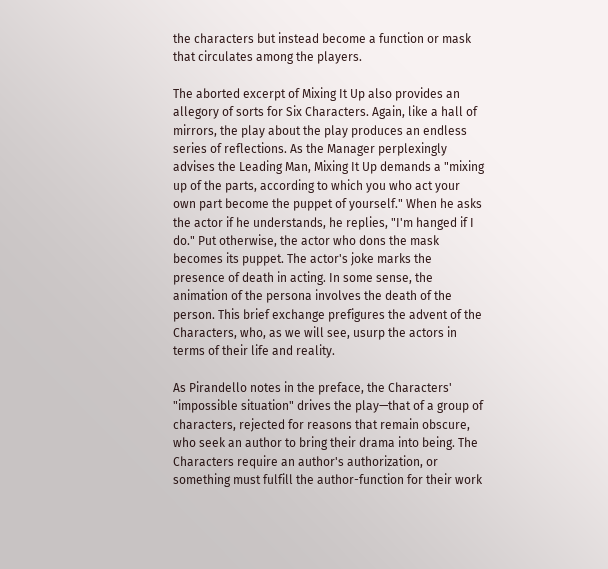the characters but instead become a function or mask that circulates among the players.

The aborted excerpt of Mixing It Up also provides an allegory of sorts for Six Characters. Again, like a hall of mirrors, the play about the play produces an endless series of reflections. As the Manager perplexingly advises the Leading Man, Mixing It Up demands a "mixing up of the parts, according to which you who act your own part become the puppet of yourself." When he asks the actor if he understands, he replies, "I'm hanged if I do." Put otherwise, the actor who dons the mask becomes its puppet. The actor's joke marks the presence of death in acting. In some sense, the animation of the persona involves the death of the person. This brief exchange prefigures the advent of the Characters, who, as we will see, usurp the actors in terms of their life and reality.

As Pirandello notes in the preface, the Characters' "impossible situation" drives the play—that of a group of characters, rejected for reasons that remain obscure, who seek an author to bring their drama into being. The Characters require an author's authorization, or something must fulfill the author-function for their work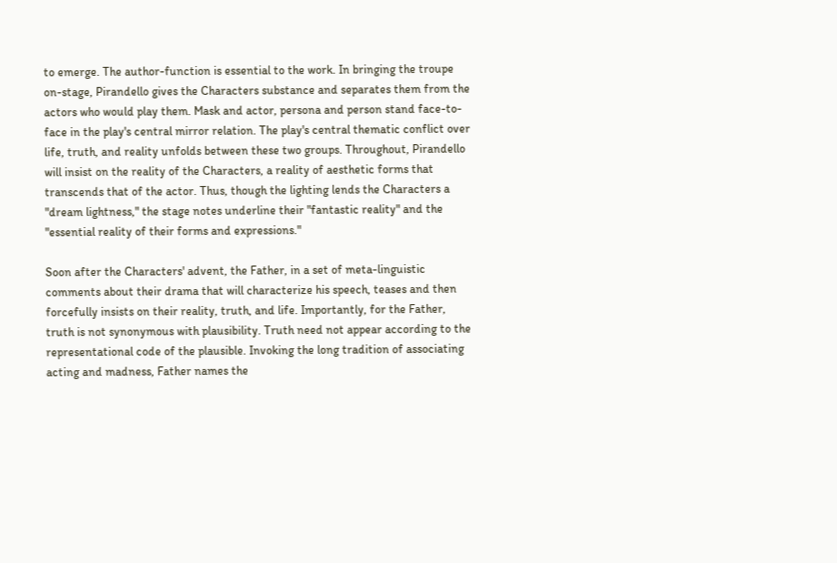to emerge. The author-function is essential to the work. In bringing the troupe on-stage, Pirandello gives the Characters substance and separates them from the actors who would play them. Mask and actor, persona and person stand face-to-face in the play's central mirror relation. The play's central thematic conflict over life, truth, and reality unfolds between these two groups. Throughout, Pirandello will insist on the reality of the Characters, a reality of aesthetic forms that transcends that of the actor. Thus, though the lighting lends the Characters a "dream lightness," the stage notes underline their "fantastic reality" and the "essential reality of their forms and expressions."

Soon after the Characters' advent, the Father, in a set of meta-linguistic comments about their drama that will characterize his speech, teases and then forcefully insists on their reality, truth, and life. Importantly, for the Father, truth is not synonymous with plausibility. Truth need not appear according to the representational code of the plausible. Invoking the long tradition of associating acting and madness, Father names the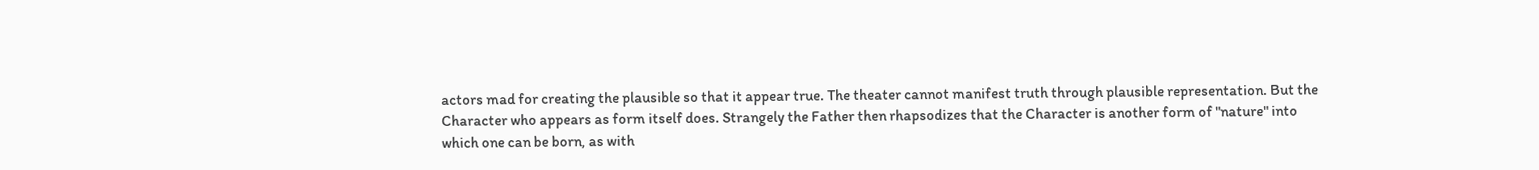actors mad for creating the plausible so that it appear true. The theater cannot manifest truth through plausible representation. But the Character who appears as form itself does. Strangely the Father then rhapsodizes that the Character is another form of "nature" into which one can be born, as with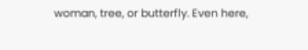woman, tree, or butterfly. Even here,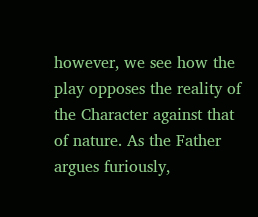however, we see how the play opposes the reality of the Character against that of nature. As the Father argues furiously,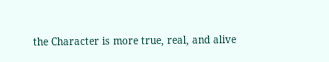the Character is more true, real, and alive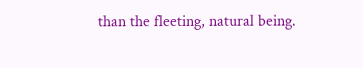than the fleeting, natural being.